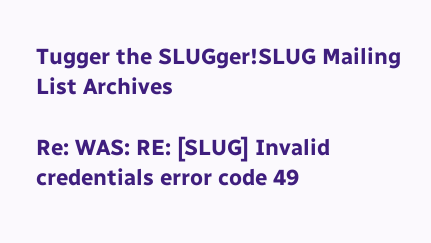Tugger the SLUGger!SLUG Mailing List Archives

Re: WAS: RE: [SLUG] Invalid credentials error code 49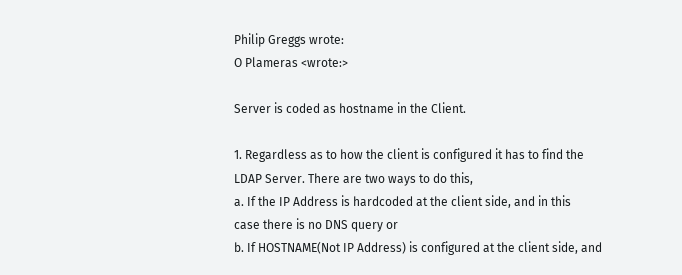Philip Greggs wrote:
O Plameras <wrote:>

Server is coded as hostname in the Client.

1. Regardless as to how the client is configured it has to find the
LDAP Server. There are two ways to do this,
a. If the IP Address is hardcoded at the client side, and in this
case there is no DNS query or
b. If HOSTNAME(Not IP Address) is configured at the client side, and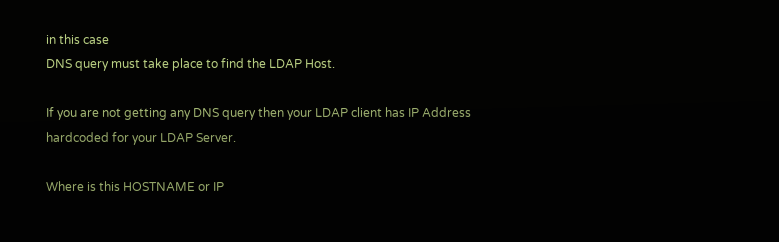in this case
DNS query must take place to find the LDAP Host.

If you are not getting any DNS query then your LDAP client has IP Address
hardcoded for your LDAP Server.

Where is this HOSTNAME or IP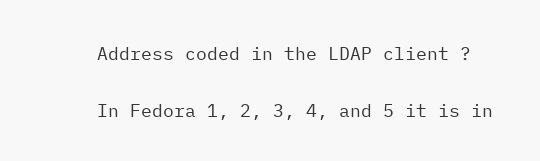Address coded in the LDAP client ?

In Fedora 1, 2, 3, 4, and 5 it is in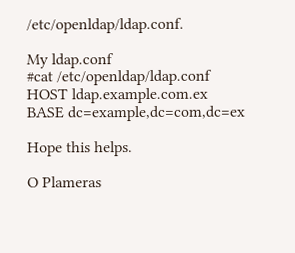/etc/openldap/ldap.conf.

My ldap.conf
#cat /etc/openldap/ldap.conf
HOST ldap.example.com.ex
BASE dc=example,dc=com,dc=ex

Hope this helps.

O Plameras